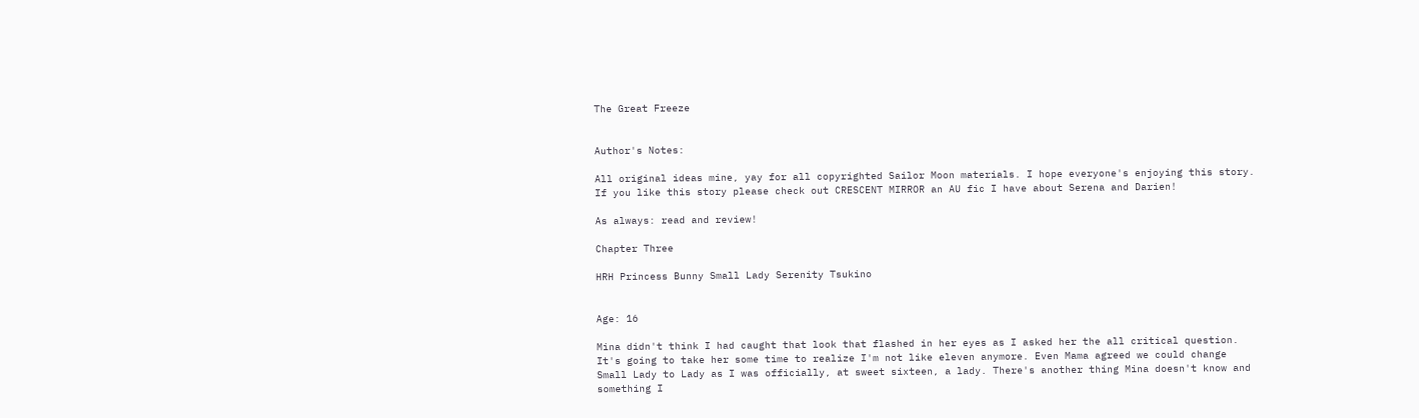The Great Freeze


Author's Notes:

All original ideas mine, yay for all copyrighted Sailor Moon materials. I hope everyone's enjoying this story. If you like this story please check out CRESCENT MIRROR an AU fic I have about Serena and Darien!

As always: read and review!

Chapter Three

HRH Princess Bunny Small Lady Serenity Tsukino


Age: 16

Mina didn't think I had caught that look that flashed in her eyes as I asked her the all critical question. It's going to take her some time to realize I'm not like eleven anymore. Even Mama agreed we could change Small Lady to Lady as I was officially, at sweet sixteen, a lady. There's another thing Mina doesn't know and something I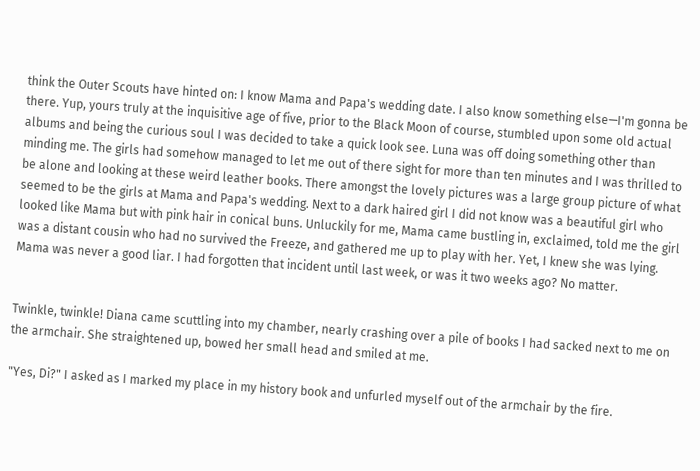think the Outer Scouts have hinted on: I know Mama and Papa's wedding date. I also know something else—I'm gonna be there. Yup, yours truly at the inquisitive age of five, prior to the Black Moon of course, stumbled upon some old actual albums and being the curious soul I was decided to take a quick look see. Luna was off doing something other than minding me. The girls had somehow managed to let me out of there sight for more than ten minutes and I was thrilled to be alone and looking at these weird leather books. There amongst the lovely pictures was a large group picture of what seemed to be the girls at Mama and Papa's wedding. Next to a dark haired girl I did not know was a beautiful girl who looked like Mama but with pink hair in conical buns. Unluckily for me, Mama came bustling in, exclaimed, told me the girl was a distant cousin who had no survived the Freeze, and gathered me up to play with her. Yet, I knew she was lying. Mama was never a good liar. I had forgotten that incident until last week, or was it two weeks ago? No matter.


Twinkle, twinkle! Diana came scuttling into my chamber, nearly crashing over a pile of books I had sacked next to me on the armchair. She straightened up, bowed her small head and smiled at me.

"Yes, Di?" I asked as I marked my place in my history book and unfurled myself out of the armchair by the fire.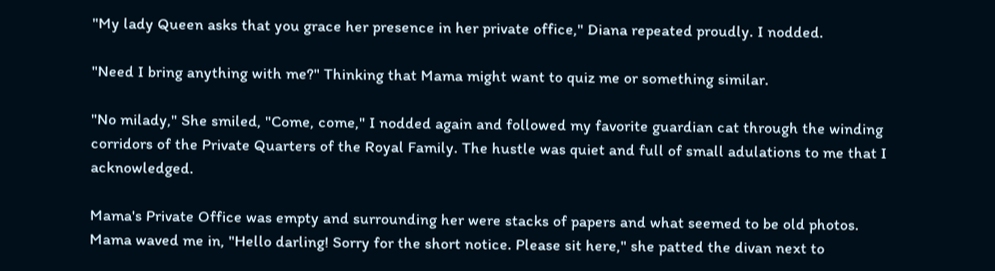"My lady Queen asks that you grace her presence in her private office," Diana repeated proudly. I nodded.

"Need I bring anything with me?" Thinking that Mama might want to quiz me or something similar.

"No milady," She smiled, "Come, come," I nodded again and followed my favorite guardian cat through the winding corridors of the Private Quarters of the Royal Family. The hustle was quiet and full of small adulations to me that I acknowledged.

Mama's Private Office was empty and surrounding her were stacks of papers and what seemed to be old photos. Mama waved me in, "Hello darling! Sorry for the short notice. Please sit here," she patted the divan next to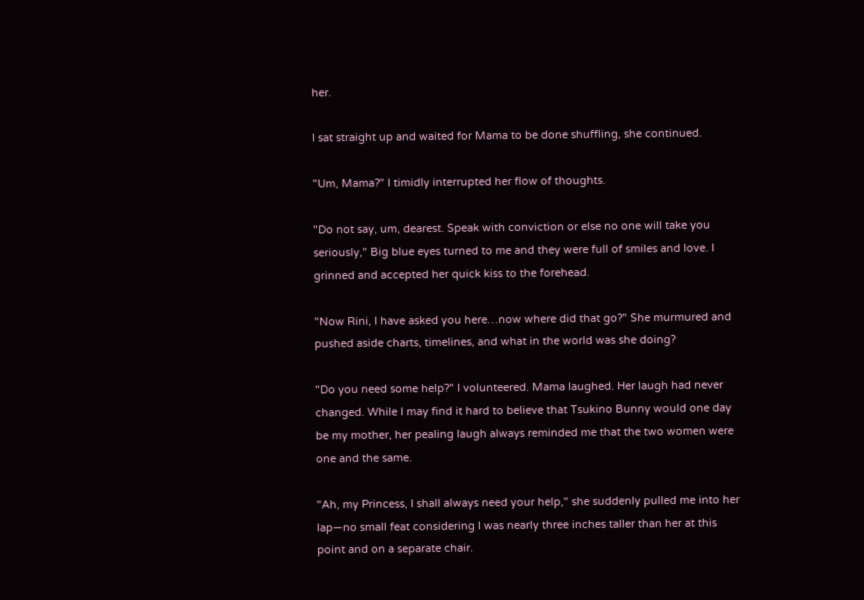her.

I sat straight up and waited for Mama to be done shuffling, she continued.

"Um, Mama?" I timidly interrupted her flow of thoughts.

"Do not say, um, dearest. Speak with conviction or else no one will take you seriously," Big blue eyes turned to me and they were full of smiles and love. I grinned and accepted her quick kiss to the forehead.

"Now Rini, I have asked you here…now where did that go?" She murmured and pushed aside charts, timelines, and what in the world was she doing?

"Do you need some help?" I volunteered. Mama laughed. Her laugh had never changed. While I may find it hard to believe that Tsukino Bunny would one day be my mother, her pealing laugh always reminded me that the two women were one and the same.

"Ah, my Princess, I shall always need your help," she suddenly pulled me into her lap—no small feat considering I was nearly three inches taller than her at this point and on a separate chair.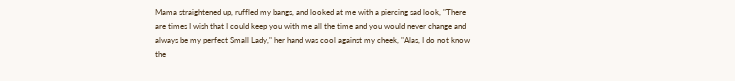Mama straightened up, ruffled my bangs, and looked at me with a piercing sad look, "There are times I wish that I could keep you with me all the time and you would never change and always be my perfect Small Lady," her hand was cool against my cheek, "Alas, I do not know the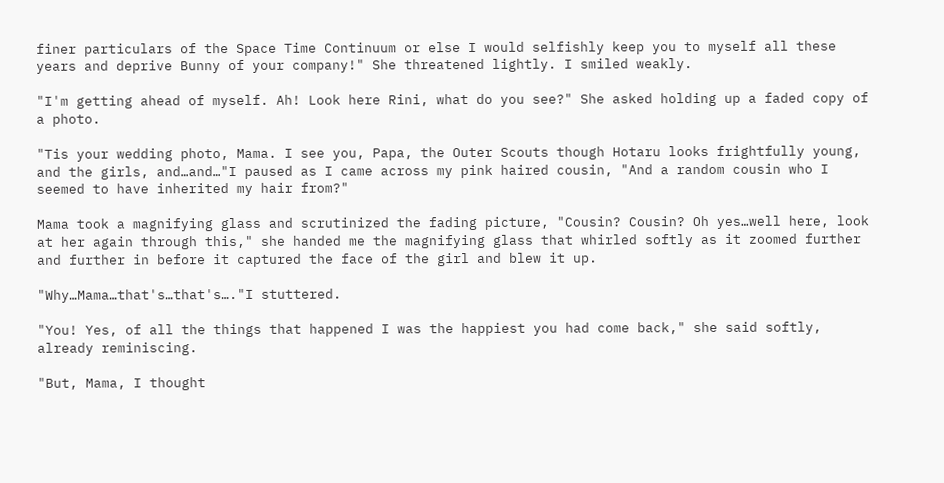finer particulars of the Space Time Continuum or else I would selfishly keep you to myself all these years and deprive Bunny of your company!" She threatened lightly. I smiled weakly.

"I'm getting ahead of myself. Ah! Look here Rini, what do you see?" She asked holding up a faded copy of a photo.

"Tis your wedding photo, Mama. I see you, Papa, the Outer Scouts though Hotaru looks frightfully young, and the girls, and…and…"I paused as I came across my pink haired cousin, "And a random cousin who I seemed to have inherited my hair from?"

Mama took a magnifying glass and scrutinized the fading picture, "Cousin? Cousin? Oh yes…well here, look at her again through this," she handed me the magnifying glass that whirled softly as it zoomed further and further in before it captured the face of the girl and blew it up.

"Why…Mama…that's…that's…."I stuttered.

"You! Yes, of all the things that happened I was the happiest you had come back," she said softly, already reminiscing.

"But, Mama, I thought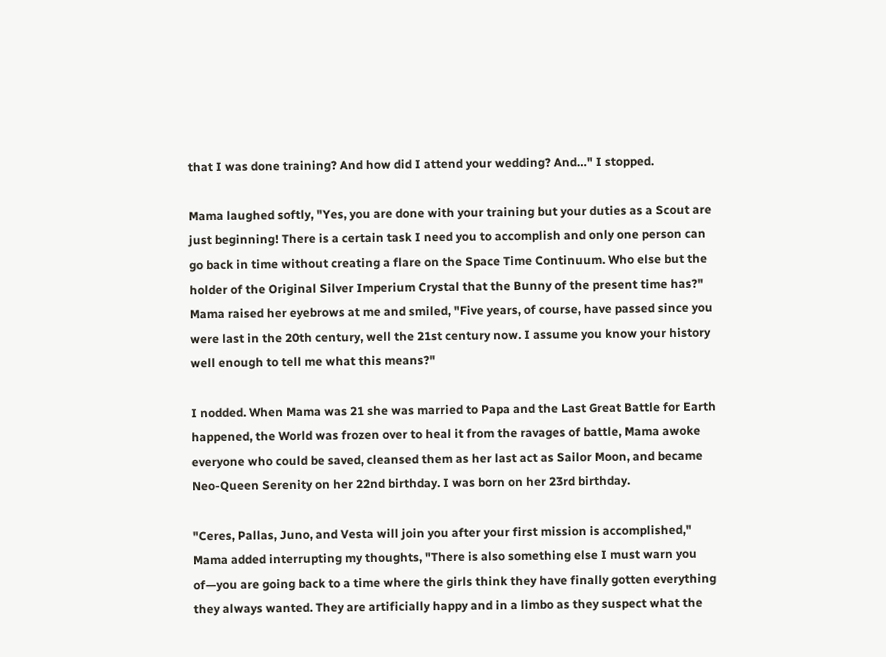that I was done training? And how did I attend your wedding? And…" I stopped.

Mama laughed softly, "Yes, you are done with your training but your duties as a Scout are just beginning! There is a certain task I need you to accomplish and only one person can go back in time without creating a flare on the Space Time Continuum. Who else but the holder of the Original Silver Imperium Crystal that the Bunny of the present time has?" Mama raised her eyebrows at me and smiled, "Five years, of course, have passed since you were last in the 20th century, well the 21st century now. I assume you know your history well enough to tell me what this means?"

I nodded. When Mama was 21 she was married to Papa and the Last Great Battle for Earth happened, the World was frozen over to heal it from the ravages of battle, Mama awoke everyone who could be saved, cleansed them as her last act as Sailor Moon, and became Neo-Queen Serenity on her 22nd birthday. I was born on her 23rd birthday.

"Ceres, Pallas, Juno, and Vesta will join you after your first mission is accomplished," Mama added interrupting my thoughts, "There is also something else I must warn you of—you are going back to a time where the girls think they have finally gotten everything they always wanted. They are artificially happy and in a limbo as they suspect what the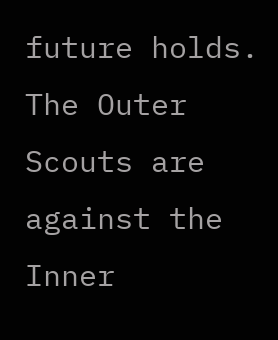future holds. The Outer Scouts are against the Inner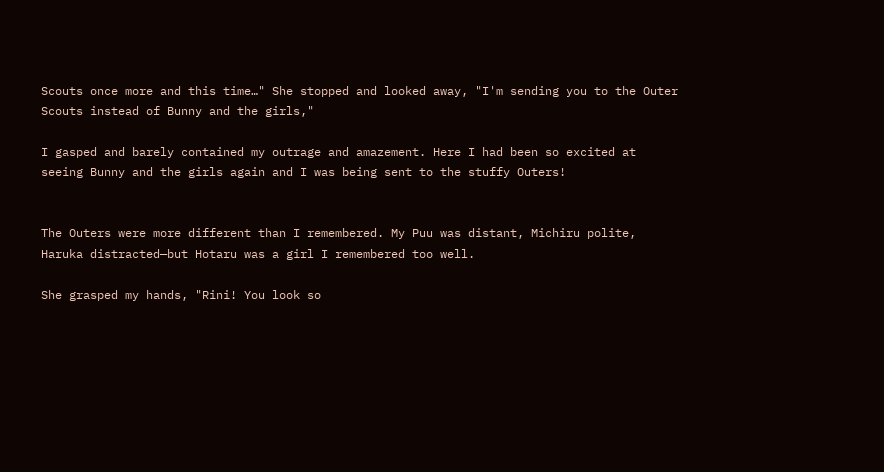Scouts once more and this time…" She stopped and looked away, "I'm sending you to the Outer Scouts instead of Bunny and the girls,"

I gasped and barely contained my outrage and amazement. Here I had been so excited at seeing Bunny and the girls again and I was being sent to the stuffy Outers!


The Outers were more different than I remembered. My Puu was distant, Michiru polite, Haruka distracted—but Hotaru was a girl I remembered too well.

She grasped my hands, "Rini! You look so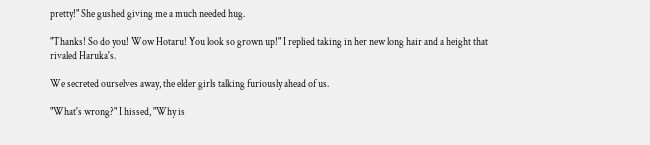pretty!" She gushed giving me a much needed hug.

"Thanks! So do you! Wow Hotaru! You look so grown up!" I replied taking in her new long hair and a height that rivaled Haruka's.

We secreted ourselves away, the elder girls talking furiously ahead of us.

"What's wrong?" I hissed, "Why is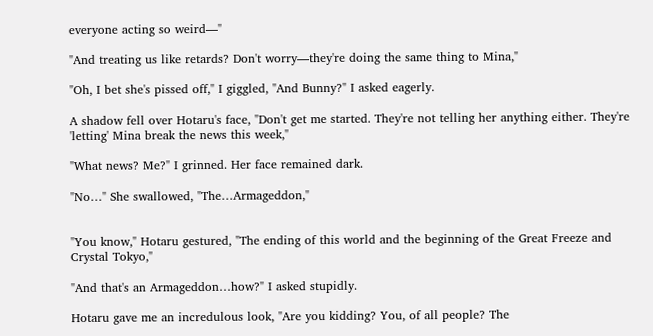everyone acting so weird—"

"And treating us like retards? Don't worry—they're doing the same thing to Mina,"

"Oh, I bet she's pissed off," I giggled, "And Bunny?" I asked eagerly.

A shadow fell over Hotaru's face, "Don't get me started. They're not telling her anything either. They're 'letting' Mina break the news this week,"

"What news? Me?" I grinned. Her face remained dark.

"No…" She swallowed, "The…Armageddon,"


"You know," Hotaru gestured, "The ending of this world and the beginning of the Great Freeze and Crystal Tokyo,"

"And that's an Armageddon…how?" I asked stupidly.

Hotaru gave me an incredulous look, "Are you kidding? You, of all people? The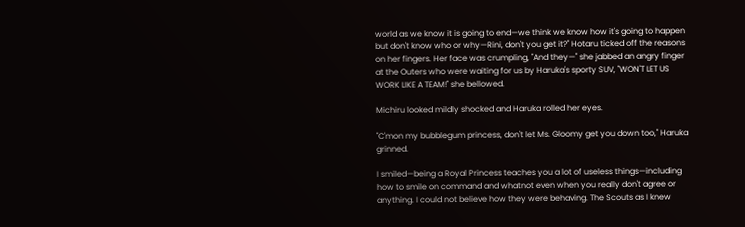world as we know it is going to end—we think we know how it's going to happen but don't know who or why—Rini, don't you get it?" Hotaru ticked off the reasons on her fingers. Her face was crumpling, "And they—" she jabbed an angry finger at the Outers who were waiting for us by Haruka's sporty SUV, "WON'T LET US WORK LIKE A TEAM!" she bellowed.

Michiru looked mildly shocked and Haruka rolled her eyes.

"C'mon my bubblegum princess, don't let Ms. Gloomy get you down too," Haruka grinned.

I smiled—being a Royal Princess teaches you a lot of useless things—including how to smile on command and whatnot even when you really don't agree or anything. I could not believe how they were behaving. The Scouts as I knew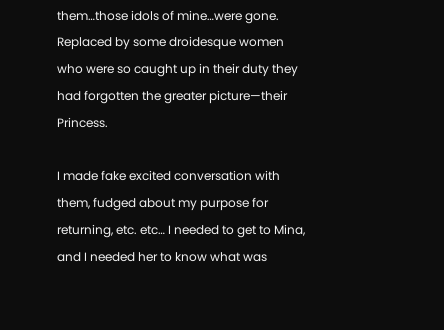them…those idols of mine…were gone. Replaced by some droidesque women who were so caught up in their duty they had forgotten the greater picture—their Princess.

I made fake excited conversation with them, fudged about my purpose for returning, etc. etc… I needed to get to Mina, and I needed her to know what was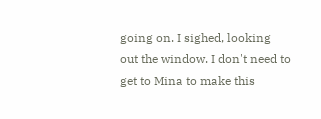going on. I sighed, looking out the window. I don't need to get to Mina to make this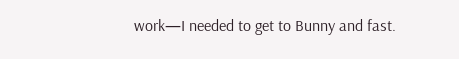work—I needed to get to Bunny and fast.